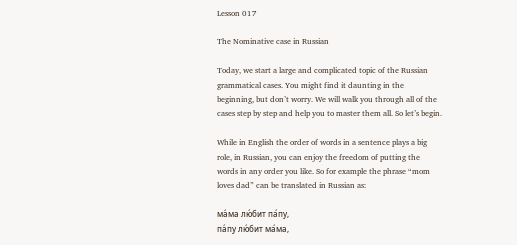Lesson 017

The Nominative case in Russian

Today, we start a large and complicated topic of the Russian grammatical cases. You might find it daunting in the beginning, but don’t worry. We will walk you through all of the cases step by step and help you to master them all. So let’s begin.

While in English the order of words in a sentence plays a big role, in Russian, you can enjoy the freedom of putting the words in any order you like. So for example the phrase “mom loves dad” can be translated in Russian as:

ма́ма лю́бит па́пу,
па́пу лю́бит ма́ма,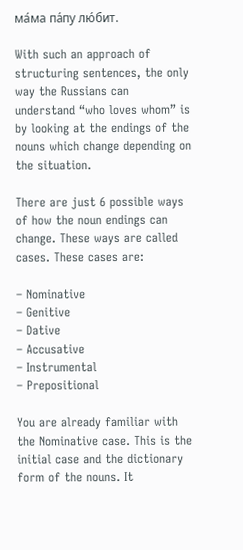ма́ма па́пу лю́бит.

With such an approach of structuring sentences, the only way the Russians can understand “who loves whom” is by looking at the endings of the nouns which change depending on the situation.

There are just 6 possible ways of how the noun endings can change. These ways are called cases. These cases are:

– Nominative
– Genitive
– Dative
– Accusative
– Instrumental
– Prepositional

You are already familiar with the Nominative case. This is the initial case and the dictionary form of the nouns. It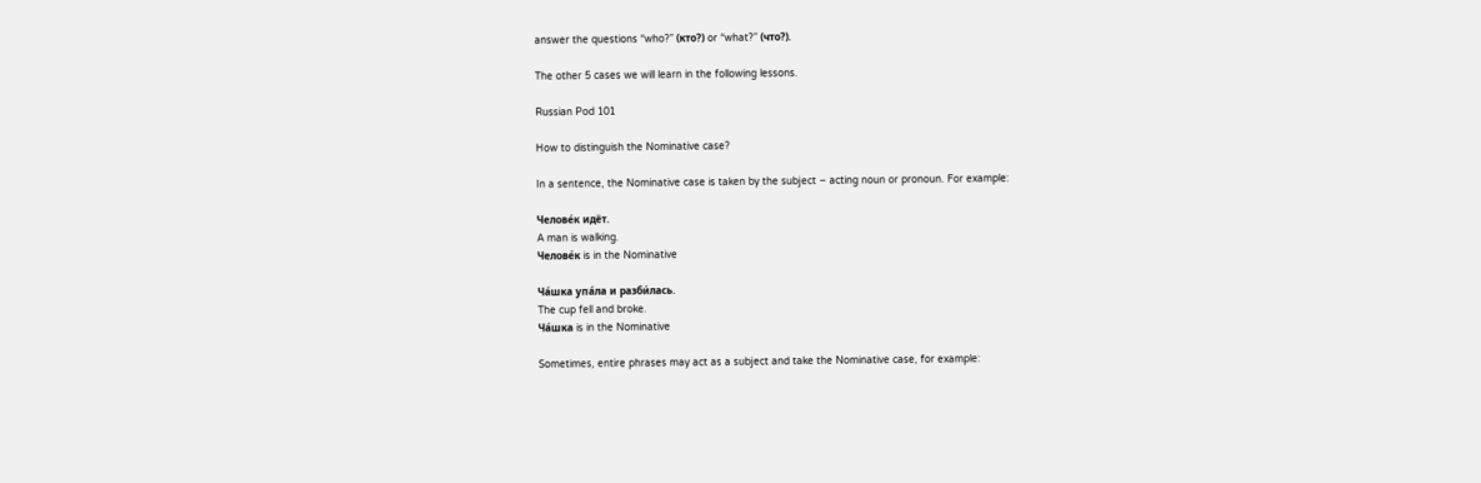answer the questions “who?” (кто?) or “what?” (что?).

The other 5 cases we will learn in the following lessons.

Russian Pod 101

How to distinguish the Nominative case?

In a sentence, the Nominative case is taken by the subject – acting noun or pronoun. For example:

Челове́к идёт.
A man is walking.
Челове́к is in the Nominative

Ча́шка упа́ла и разби́лась.
The cup fell and broke.
Ча́шка is in the Nominative

Sometimes, entire phrases may act as a subject and take the Nominative case, for example: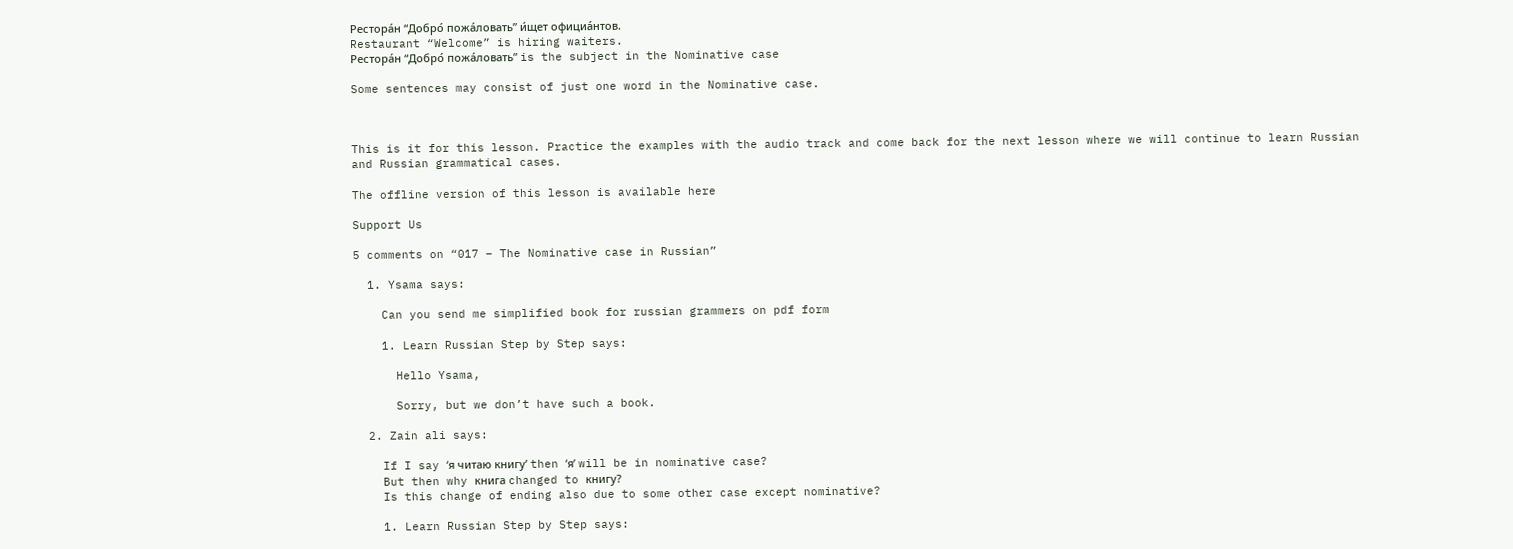Рестора́н “Добро́ пожа́ловать” и́щет официа́нтов.
Restaurant “Welcome” is hiring waiters.
Рестора́н “Добро́ пожа́ловать” is the subject in the Nominative case

Some sentences may consist of just one word in the Nominative case.



This is it for this lesson. Practice the examples with the audio track and come back for the next lesson where we will continue to learn Russian and Russian grammatical cases.

The offline version of this lesson is available here

Support Us

5 comments on “017 – The Nominative case in Russian”

  1. Ysama says:

    Can you send me simplified book for russian grammers on pdf form

    1. Learn Russian Step by Step says:

      Hello Ysama,

      Sorry, but we don’t have such a book.

  2. Zain ali says:

    If I say ‘я читаю книгу’ then ‘я’ will be in nominative case?
    But then why книга changed to книгу?
    Is this change of ending also due to some other case except nominative?

    1. Learn Russian Step by Step says: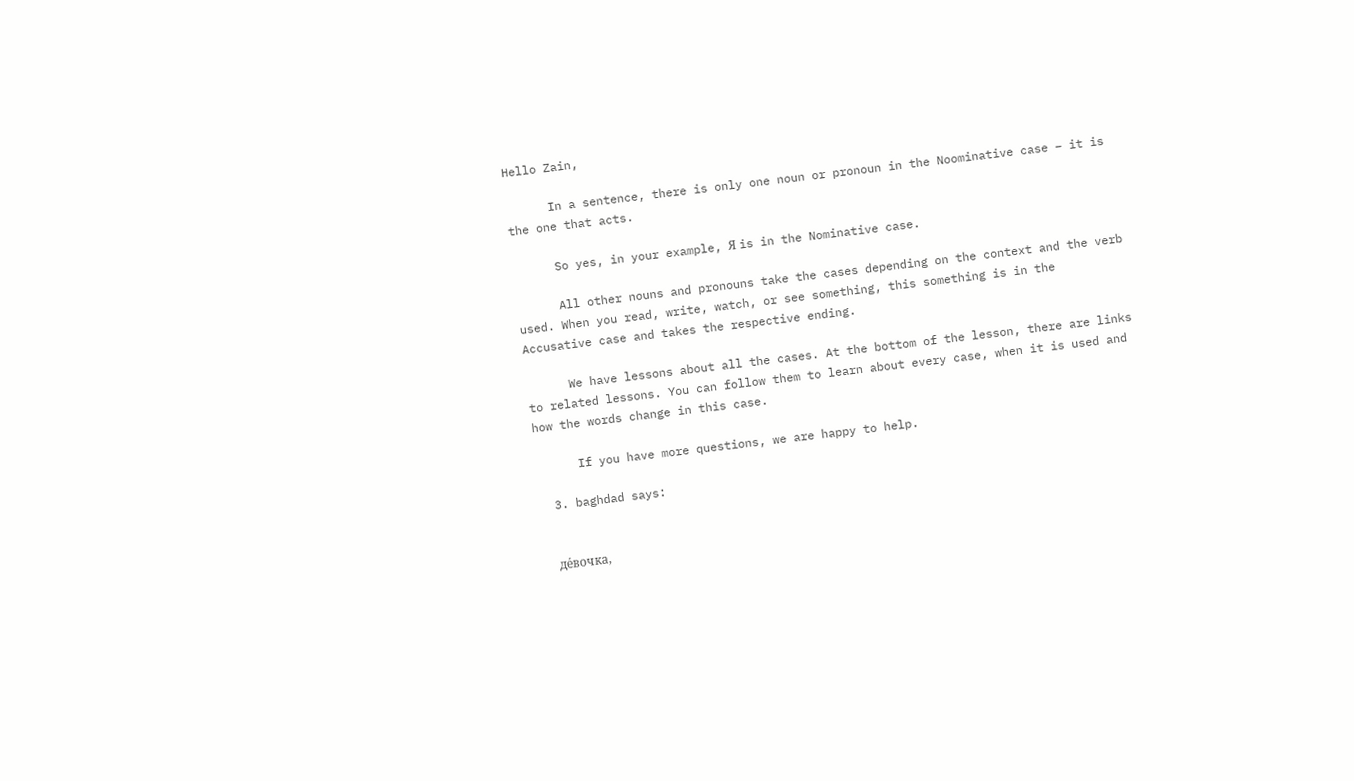Hello Zain,

      In a sentence, there is only one noun or pronoun in the Noominative case – it is the one that acts.

      So yes, in your example, Я is in the Nominative case.

      All other nouns and pronouns take the cases depending on the context and the verb used. When you read, write, watch, or see something, this something is in the Accusative case and takes the respective ending.

      We have lessons about all the cases. At the bottom of the lesson, there are links to related lessons. You can follow them to learn about every case, when it is used and how the words change in this case.

      If you have more questions, we are happy to help.

  3. baghdad says:


    де́вочка,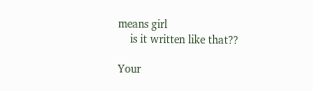means girl
    is it written like that??

Your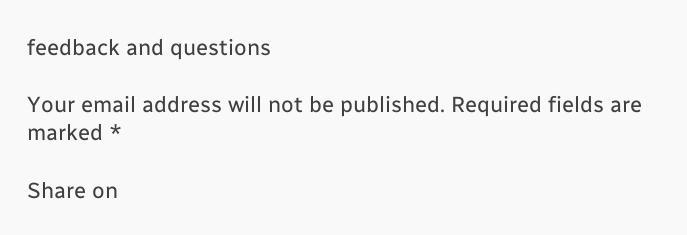feedback and questions

Your email address will not be published. Required fields are marked *

Share on